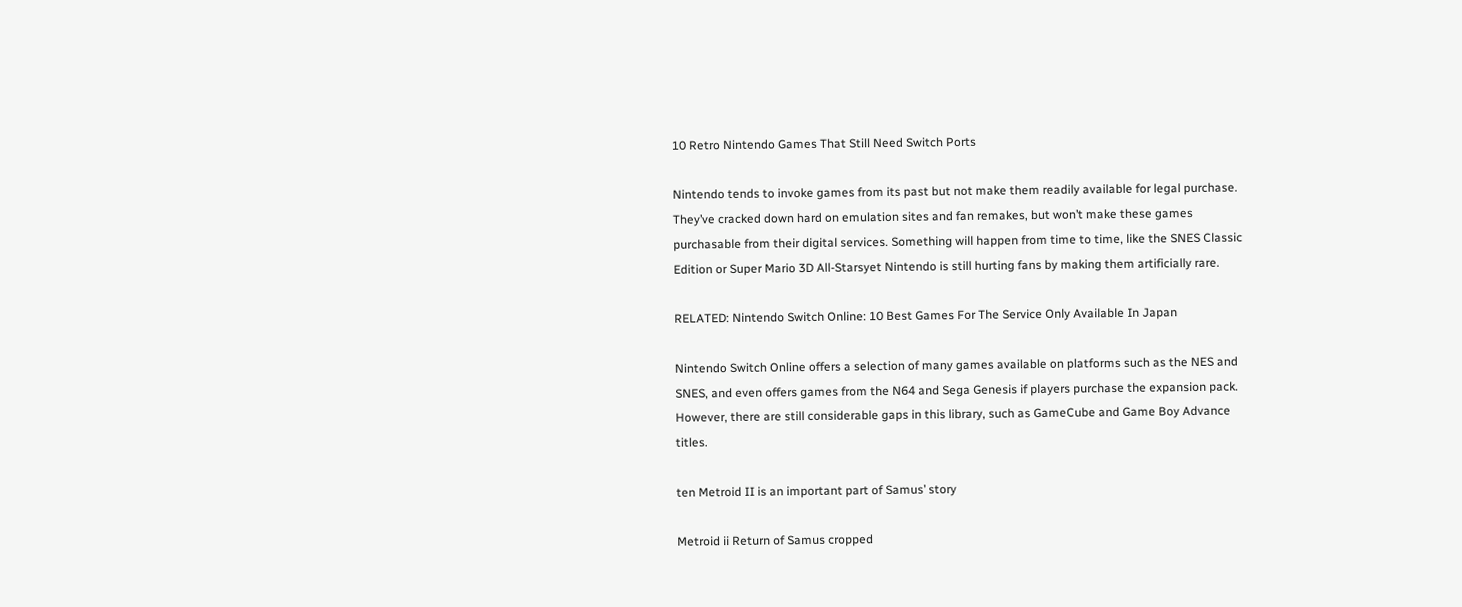10 Retro Nintendo Games That Still Need Switch Ports

Nintendo tends to invoke games from its past but not make them readily available for legal purchase. They’ve cracked down hard on emulation sites and fan remakes, but won’t make these games purchasable from their digital services. Something will happen from time to time, like the SNES Classic Edition or Super Mario 3D All-Starsyet Nintendo is still hurting fans by making them artificially rare.

RELATED: Nintendo Switch Online: 10 Best Games For The Service Only Available In Japan

Nintendo Switch Online offers a selection of many games available on platforms such as the NES and SNES, and even offers games from the N64 and Sega Genesis if players purchase the expansion pack. However, there are still considerable gaps in this library, such as GameCube and Game Boy Advance titles.

ten Metroid II is an important part of Samus’ story

Metroid ii Return of Samus cropped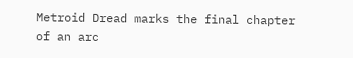Metroid Dread marks the final chapter of an arc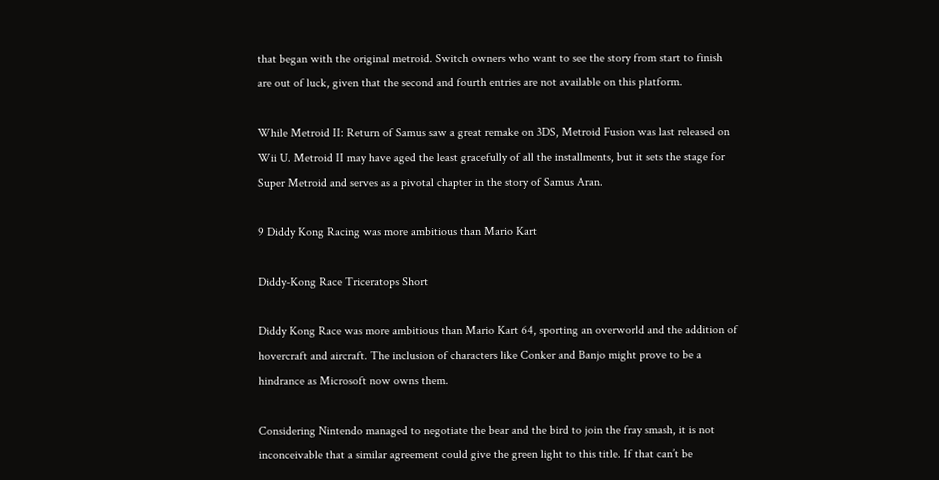that began with the original metroid. Switch owners who want to see the story from start to finish are out of luck, given that the second and fourth entries are not available on this platform.

While Metroid II: Return of Samus saw a great remake on 3DS, Metroid Fusion was last released on Wii U. Metroid II may have aged the least gracefully of all the installments, but it sets the stage for Super Metroid and serves as a pivotal chapter in the story of Samus Aran.

9 Diddy Kong Racing was more ambitious than Mario Kart

Diddy-Kong Race Triceratops Short

Diddy Kong Race was more ambitious than Mario Kart 64, sporting an overworld and the addition of hovercraft and aircraft. The inclusion of characters like Conker and Banjo might prove to be a hindrance as Microsoft now owns them.

Considering Nintendo managed to negotiate the bear and the bird to join the fray smash, it is not inconceivable that a similar agreement could give the green light to this title. If that can’t be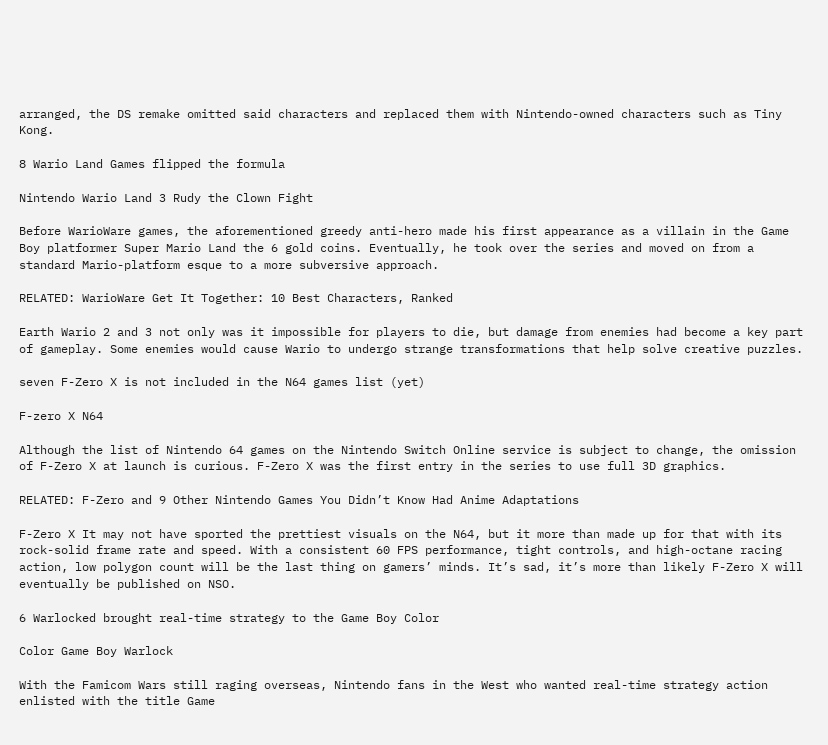arranged, the DS remake omitted said characters and replaced them with Nintendo-owned characters such as Tiny Kong.

8 Wario Land Games flipped the formula

Nintendo Wario Land 3 Rudy the Clown Fight

Before WarioWare games, the aforementioned greedy anti-hero made his first appearance as a villain in the Game Boy platformer Super Mario Land the 6 gold coins. Eventually, he took over the series and moved on from a standard Mario-platform esque to a more subversive approach.

RELATED: WarioWare Get It Together: 10 Best Characters, Ranked

Earth Wario 2 and 3 not only was it impossible for players to die, but damage from enemies had become a key part of gameplay. Some enemies would cause Wario to undergo strange transformations that help solve creative puzzles.

seven F-Zero X is not included in the N64 games list (yet)

F-zero X N64

Although the list of Nintendo 64 games on the Nintendo Switch Online service is subject to change, the omission of F-Zero X at launch is curious. F-Zero X was the first entry in the series to use full 3D graphics.

RELATED: F-Zero and 9 Other Nintendo Games You Didn’t Know Had Anime Adaptations

F-Zero X It may not have sported the prettiest visuals on the N64, but it more than made up for that with its rock-solid frame rate and speed. With a consistent 60 FPS performance, tight controls, and high-octane racing action, low polygon count will be the last thing on gamers’ minds. It’s sad, it’s more than likely F-Zero X will eventually be published on NSO.

6 Warlocked brought real-time strategy to the Game Boy Color

Color Game Boy Warlock

With the Famicom Wars still raging overseas, Nintendo fans in the West who wanted real-time strategy action enlisted with the title Game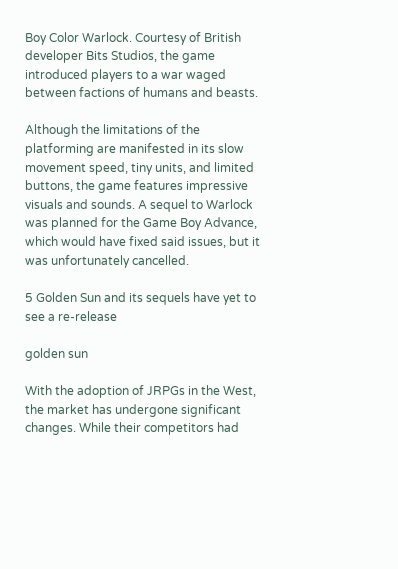Boy Color Warlock. Courtesy of British developer Bits Studios, the game introduced players to a war waged between factions of humans and beasts.

Although the limitations of the platforming are manifested in its slow movement speed, tiny units, and limited buttons, the game features impressive visuals and sounds. A sequel to Warlock was planned for the Game Boy Advance, which would have fixed said issues, but it was unfortunately cancelled.

5 Golden Sun and its sequels have yet to see a re-release

golden sun

With the adoption of JRPGs in the West, the market has undergone significant changes. While their competitors had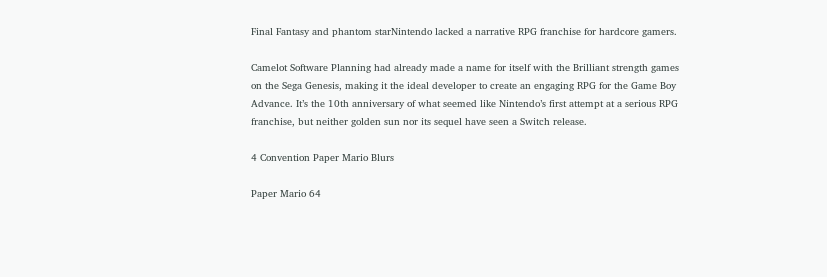Final Fantasy and phantom starNintendo lacked a narrative RPG franchise for hardcore gamers.

Camelot Software Planning had already made a name for itself with the Brilliant strength games on the Sega Genesis, making it the ideal developer to create an engaging RPG for the Game Boy Advance. It’s the 10th anniversary of what seemed like Nintendo’s first attempt at a serious RPG franchise, but neither golden sun nor its sequel have seen a Switch release.

4 Convention Paper Mario Blurs

Paper Mario 64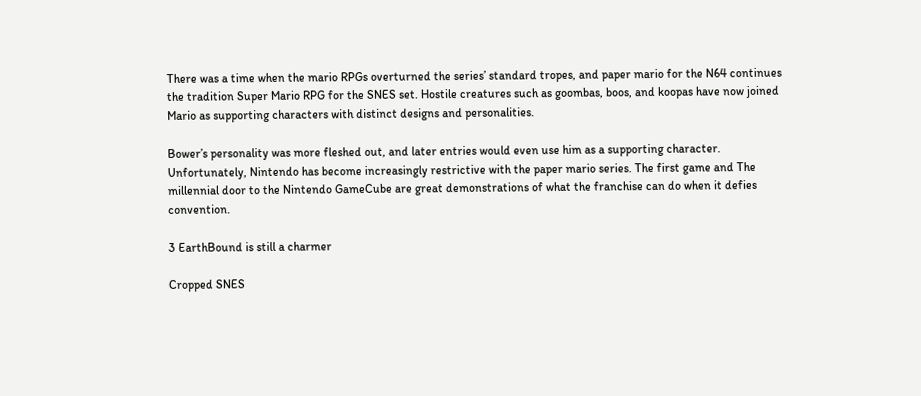There was a time when the mario RPGs overturned the series’ standard tropes, and paper mario for the N64 continues the tradition Super Mario RPG for the SNES set. Hostile creatures such as goombas, boos, and koopas have now joined Mario as supporting characters with distinct designs and personalities.

Bower’s personality was more fleshed out, and later entries would even use him as a supporting character. Unfortunately, Nintendo has become increasingly restrictive with the paper mario series. The first game and The millennial door to the Nintendo GameCube are great demonstrations of what the franchise can do when it defies convention.

3 EarthBound is still a charmer

Cropped SNES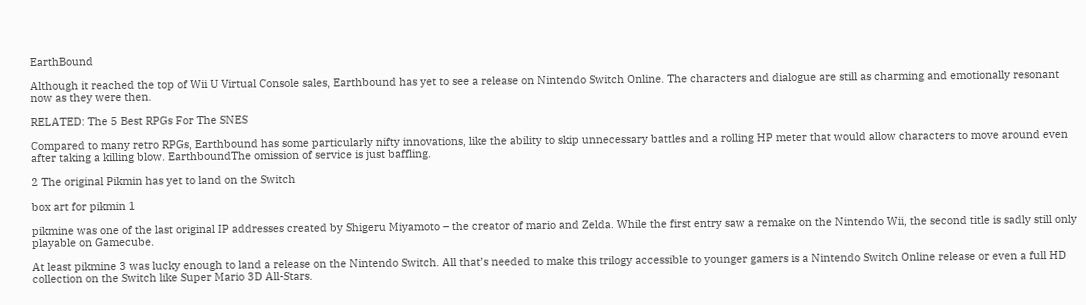EarthBound

Although it reached the top of Wii U Virtual Console sales, Earthbound has yet to see a release on Nintendo Switch Online. The characters and dialogue are still as charming and emotionally resonant now as they were then.

RELATED: The 5 Best RPGs For The SNES

Compared to many retro RPGs, Earthbound has some particularly nifty innovations, like the ability to skip unnecessary battles and a rolling HP meter that would allow characters to move around even after taking a killing blow. EarthboundThe omission of service is just baffling.

2 The original Pikmin has yet to land on the Switch

box art for pikmin 1

pikmine was one of the last original IP addresses created by Shigeru Miyamoto – the creator of mario and Zelda. While the first entry saw a remake on the Nintendo Wii, the second title is sadly still only playable on Gamecube.

At least pikmine 3 was lucky enough to land a release on the Nintendo Switch. All that’s needed to make this trilogy accessible to younger gamers is a Nintendo Switch Online release or even a full HD collection on the Switch like Super Mario 3D All-Stars.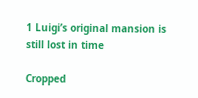1 Luigi’s original mansion is still lost in time

Cropped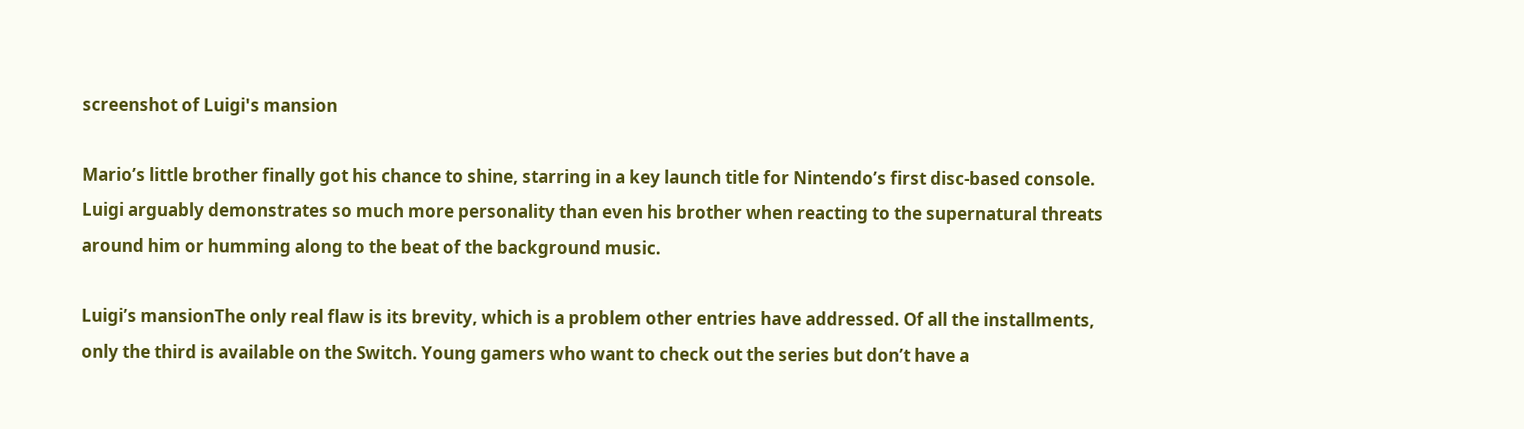screenshot of Luigi's mansion

Mario’s little brother finally got his chance to shine, starring in a key launch title for Nintendo’s first disc-based console. Luigi arguably demonstrates so much more personality than even his brother when reacting to the supernatural threats around him or humming along to the beat of the background music.

Luigi’s mansionThe only real flaw is its brevity, which is a problem other entries have addressed. Of all the installments, only the third is available on the Switch. Young gamers who want to check out the series but don’t have a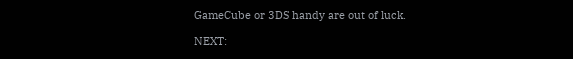GameCube or 3DS handy are out of luck.

NEXT: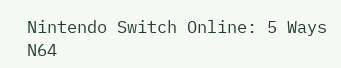Nintendo Switch Online: 5 Ways N64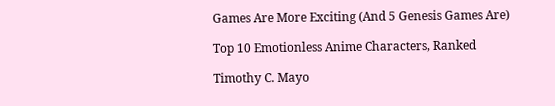Games Are More Exciting (And 5 Genesis Games Are)

Top 10 Emotionless Anime Characters, Ranked

Timothy C. Mayo